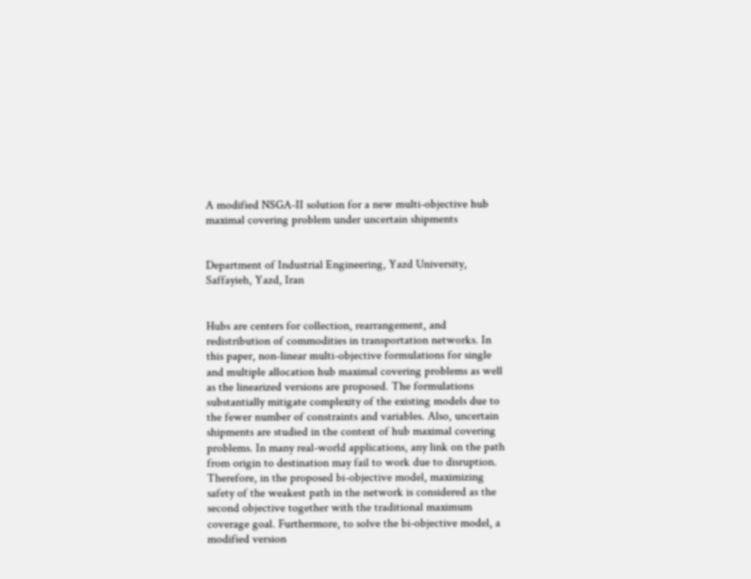A modified NSGA-II solution for a new multi-objective hub maximal covering problem under uncertain shipments


Department of Industrial Engineering, Yazd University, Saffayieh, Yazd, Iran


Hubs are centers for collection, rearrangement, and redistribution of commodities in transportation networks. In this paper, non-linear multi-objective formulations for single and multiple allocation hub maximal covering problems as well as the linearized versions are proposed. The formulations substantially mitigate complexity of the existing models due to the fewer number of constraints and variables. Also, uncertain shipments are studied in the context of hub maximal covering problems. In many real-world applications, any link on the path from origin to destination may fail to work due to disruption. Therefore, in the proposed bi-objective model, maximizing safety of the weakest path in the network is considered as the second objective together with the traditional maximum coverage goal. Furthermore, to solve the bi-objective model, a modified version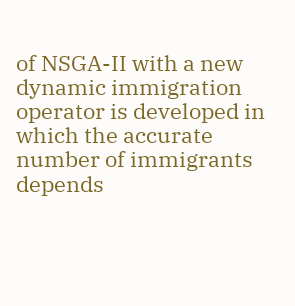of NSGA-II with a new dynamic immigration operator is developed in which the accurate number of immigrants depends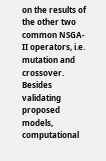on the results of the other two common NSGA-II operators, i.e. mutation and crossover. Besides validating proposed models, computational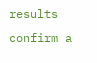results confirm a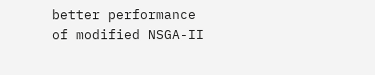better performance of modified NSGA-II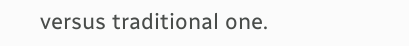versus traditional one.